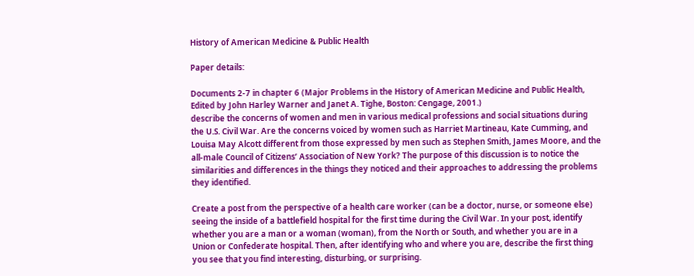History of American Medicine & Public Health

Paper details:

Documents 2-7 in chapter 6 (Major Problems in the History of American Medicine and Public Health, Edited by John Harley Warner and Janet A. Tighe, Boston: Cengage, 2001.)
describe the concerns of women and men in various medical professions and social situations during the U.S. Civil War. Are the concerns voiced by women such as Harriet Martineau, Kate Cumming, and Louisa May Alcott different from those expressed by men such as Stephen Smith, James Moore, and the all-male Council of Citizens’ Association of New York? The purpose of this discussion is to notice the similarities and differences in the things they noticed and their approaches to addressing the problems they identified.

Create a post from the perspective of a health care worker (can be a doctor, nurse, or someone else) seeing the inside of a battlefield hospital for the first time during the Civil War. In your post, identify whether you are a man or a woman (woman), from the North or South, and whether you are in a Union or Confederate hospital. Then, after identifying who and where you are, describe the first thing you see that you find interesting, disturbing, or surprising.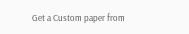Get a Custom paper from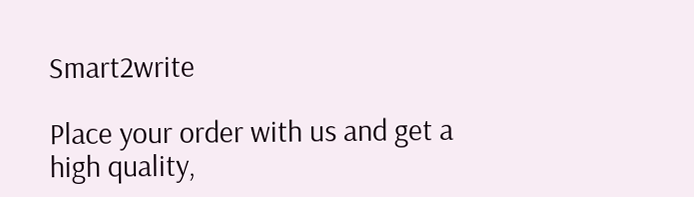Smart2write

Place your order with us and get a high quality,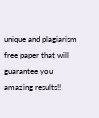unique and plagiarism free paper that will guarantee you amazing results!!